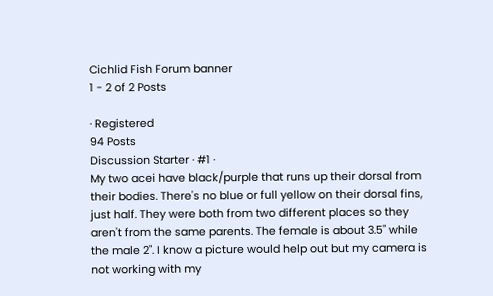Cichlid Fish Forum banner
1 - 2 of 2 Posts

· Registered
94 Posts
Discussion Starter · #1 ·
My two acei have black/purple that runs up their dorsal from their bodies. There's no blue or full yellow on their dorsal fins, just half. They were both from two different places so they aren't from the same parents. The female is about 3.5" while the male 2". I know a picture would help out but my camera is not working with my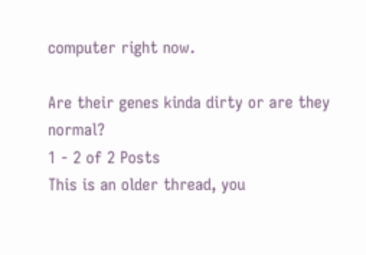computer right now.

Are their genes kinda dirty or are they normal?
1 - 2 of 2 Posts
This is an older thread, you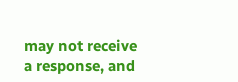may not receive a response, and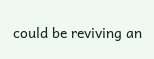could be reviving an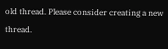old thread. Please consider creating a new thread.